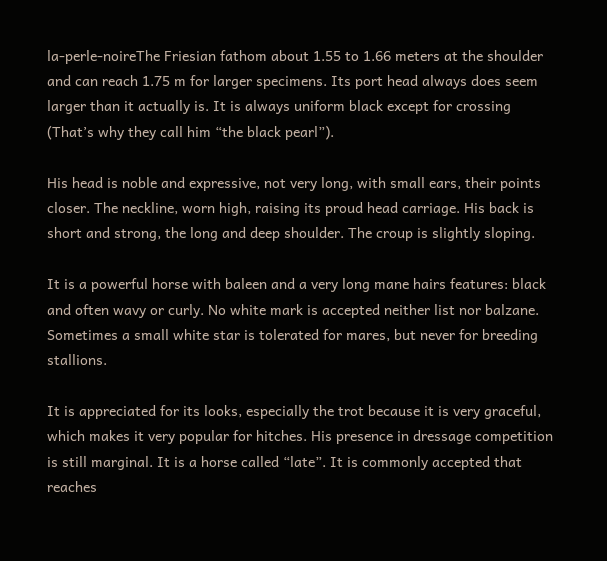la-perle-noireThe Friesian fathom about 1.55 to 1.66 meters at the shoulder and can reach 1.75 m for larger specimens. Its port head always does seem larger than it actually is. It is always uniform black except for crossing (That’s why they call him “the black pearl”).

His head is noble and expressive, not very long, with small ears, their points closer. The neckline, worn high, raising its proud head carriage. His back is short and strong, the long and deep shoulder. The croup is slightly sloping.

It is a powerful horse with baleen and a very long mane hairs features: black and often wavy or curly. No white mark is accepted neither list nor balzane. Sometimes a small white star is tolerated for mares, but never for breeding stallions.

It is appreciated for its looks, especially the trot because it is very graceful, which makes it very popular for hitches. His presence in dressage competition is still marginal. It is a horse called “late”. It is commonly accepted that reaches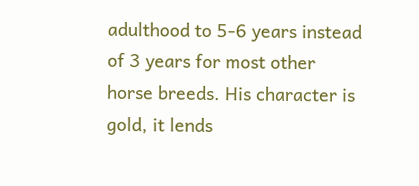adulthood to 5-6 years instead of 3 years for most other horse breeds. His character is gold, it lends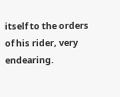itself to the orders of his rider, very endearing.